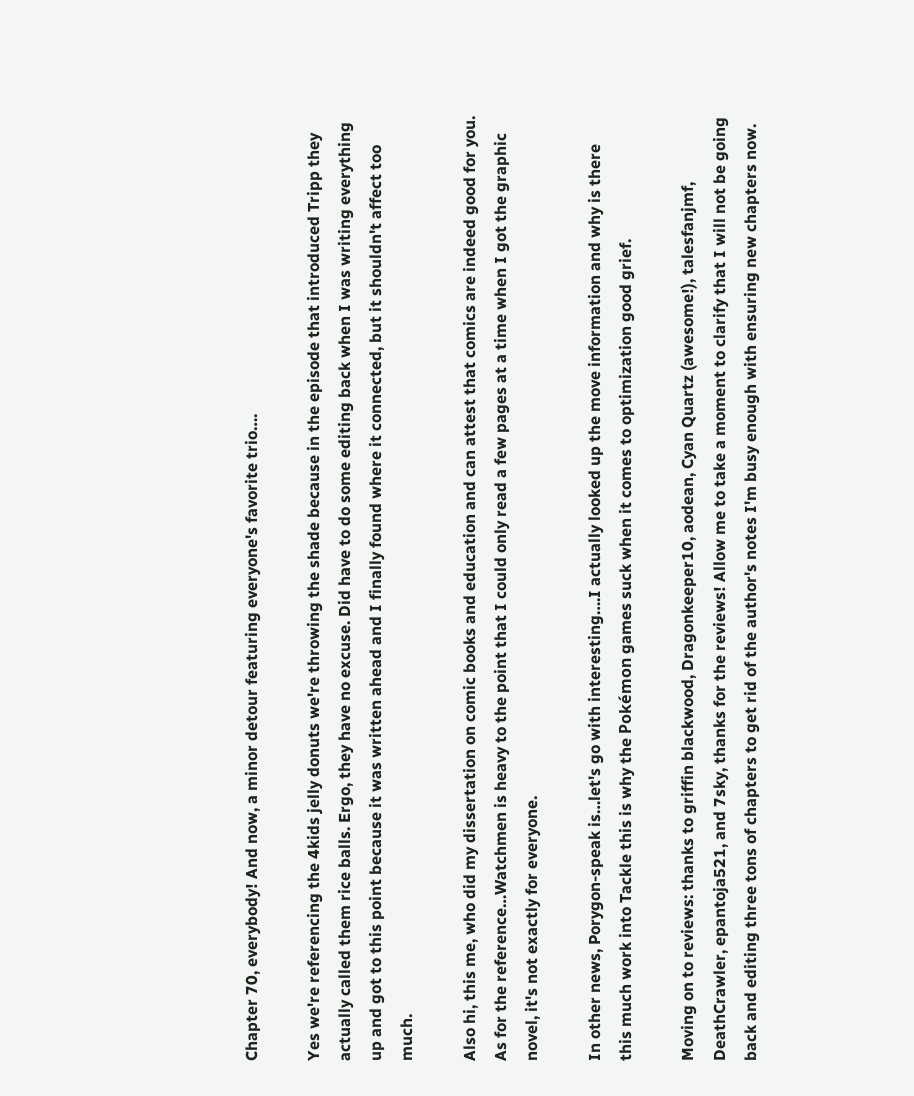Chapter 70, everybody! And now, a minor detour featuring everyone's favorite trio….

Yes we're referencing the 4kids jelly donuts we're throwing the shade because in the episode that introduced Tripp they actually called them rice balls. Ergo, they have no excuse. Did have to do some editing back when I was writing everything up and got to this point because it was written ahead and I finally found where it connected, but it shouldn't affect too much.

Also hi, this me, who did my dissertation on comic books and education and can attest that comics are indeed good for you. As for the reference…Watchmen is heavy to the point that I could only read a few pages at a time when I got the graphic novel, it's not exactly for everyone.

In other news, Porygon-speak is…let's go with interesting….I actually looked up the move information and why is there this much work into Tackle this is why the Pokémon games suck when it comes to optimization good grief.

Moving on to reviews: thanks to griffin blackwood, Dragonkeeper10, aodean, Cyan Quartz (awesome!), talesfanjmf, DeathCrawler, epantoja521, and 7sky, thanks for the reviews! Allow me to take a moment to clarify that I will not be going back and editing three tons of chapters to get rid of the author's notes I'm busy enough with ensuring new chapters now.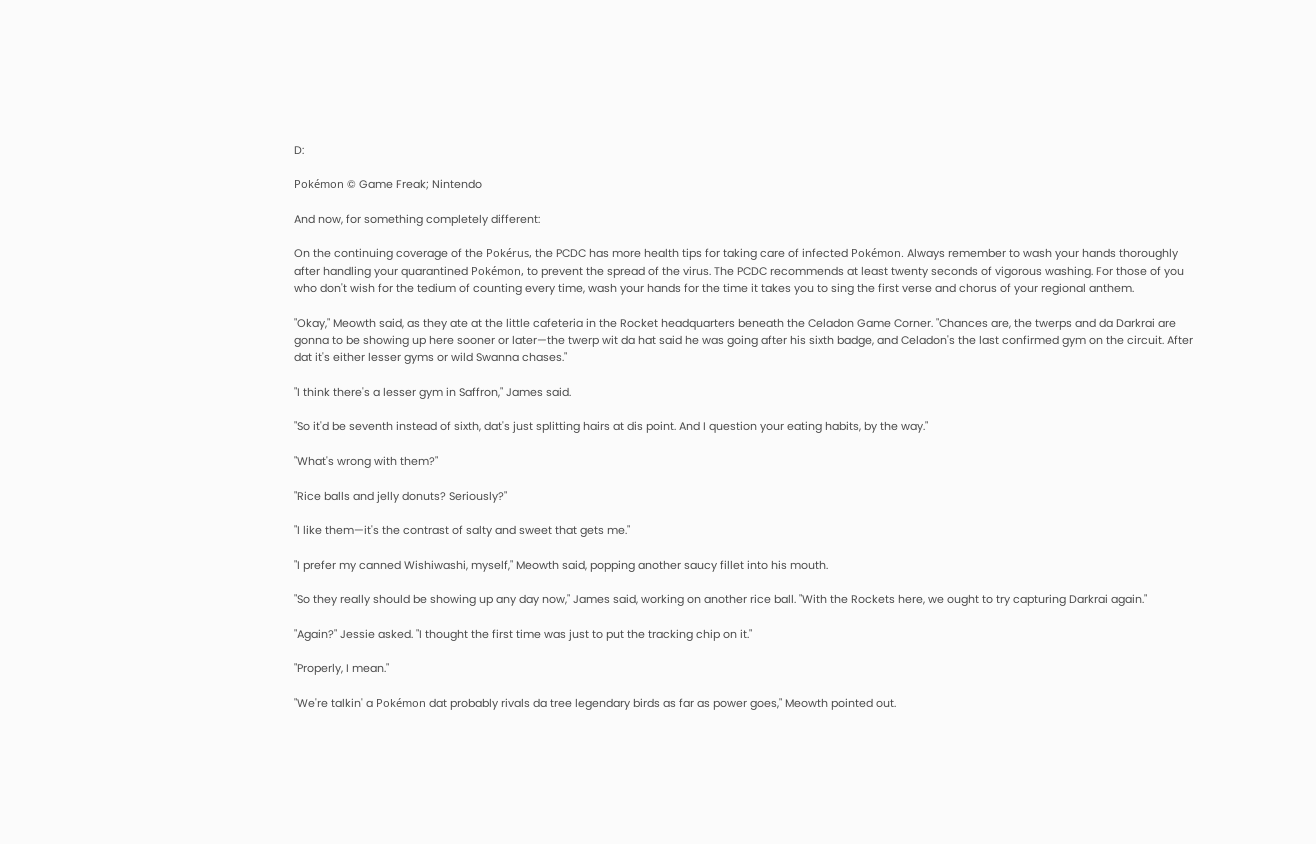D:

Pokémon © Game Freak; Nintendo

And now, for something completely different:

On the continuing coverage of the Pokérus, the PCDC has more health tips for taking care of infected Pokémon. Always remember to wash your hands thoroughly after handling your quarantined Pokémon, to prevent the spread of the virus. The PCDC recommends at least twenty seconds of vigorous washing. For those of you who don't wish for the tedium of counting every time, wash your hands for the time it takes you to sing the first verse and chorus of your regional anthem.

"Okay," Meowth said, as they ate at the little cafeteria in the Rocket headquarters beneath the Celadon Game Corner. "Chances are, the twerps and da Darkrai are gonna to be showing up here sooner or later—the twerp wit da hat said he was going after his sixth badge, and Celadon's the last confirmed gym on the circuit. After dat it's either lesser gyms or wild Swanna chases."

"I think there's a lesser gym in Saffron," James said.

"So it'd be seventh instead of sixth, dat's just splitting hairs at dis point. And I question your eating habits, by the way."

"What's wrong with them?"

"Rice balls and jelly donuts? Seriously?"

"I like them—it's the contrast of salty and sweet that gets me."

"I prefer my canned Wishiwashi, myself," Meowth said, popping another saucy fillet into his mouth.

"So they really should be showing up any day now," James said, working on another rice ball. "With the Rockets here, we ought to try capturing Darkrai again."

"Again?" Jessie asked. "I thought the first time was just to put the tracking chip on it."

"Properly, I mean."

"We're talkin' a Pokémon dat probably rivals da tree legendary birds as far as power goes," Meowth pointed out.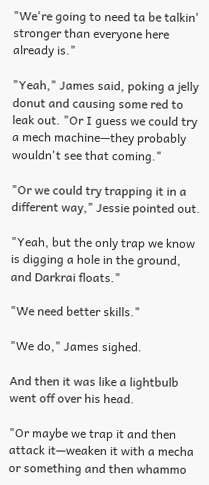"We're going to need ta be talkin' stronger than everyone here already is."

"Yeah," James said, poking a jelly donut and causing some red to leak out. "Or I guess we could try a mech machine—they probably wouldn't see that coming."

"Or we could try trapping it in a different way," Jessie pointed out.

"Yeah, but the only trap we know is digging a hole in the ground, and Darkrai floats."

"We need better skills."

"We do," James sighed.

And then it was like a lightbulb went off over his head.

"Or maybe we trap it and then attack it—weaken it with a mecha or something and then whammo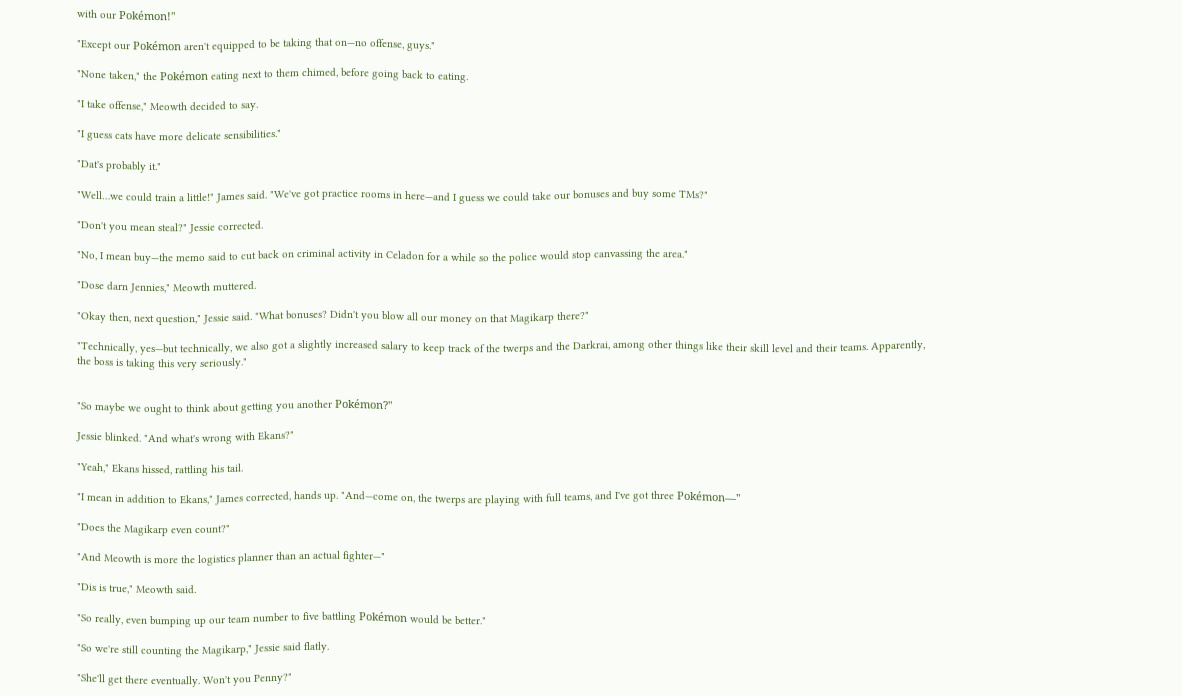with our Pokémon!"

"Except our Pokémon aren't equipped to be taking that on—no offense, guys."

"None taken," the Pokémon eating next to them chimed, before going back to eating.

"I take offense," Meowth decided to say.

"I guess cats have more delicate sensibilities."

"Dat's probably it."

"Well…we could train a little!" James said. "We've got practice rooms in here—and I guess we could take our bonuses and buy some TMs?"

"Don't you mean steal?" Jessie corrected.

"No, I mean buy—the memo said to cut back on criminal activity in Celadon for a while so the police would stop canvassing the area."

"Dose darn Jennies," Meowth muttered.

"Okay then, next question," Jessie said. "What bonuses? Didn't you blow all our money on that Magikarp there?"

"Technically, yes—but technically, we also got a slightly increased salary to keep track of the twerps and the Darkrai, among other things like their skill level and their teams. Apparently, the boss is taking this very seriously."


"So maybe we ought to think about getting you another Pokémon?"

Jessie blinked. "And what's wrong with Ekans?"

"Yeah," Ekans hissed, rattling his tail.

"I mean in addition to Ekans," James corrected, hands up. "And—come on, the twerps are playing with full teams, and I've got three Pokémon—"

"Does the Magikarp even count?"

"And Meowth is more the logistics planner than an actual fighter—"

"Dis is true," Meowth said.

"So really, even bumping up our team number to five battling Pokémon would be better."

"So we're still counting the Magikarp," Jessie said flatly.

"She'll get there eventually. Won't you Penny?"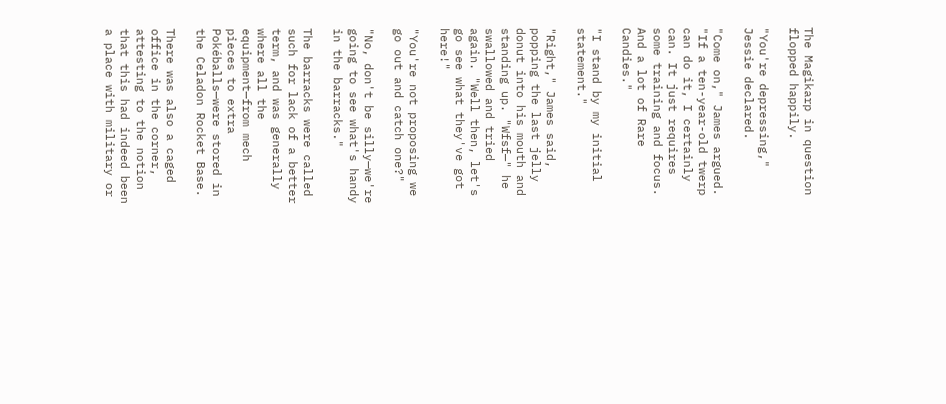The Magikarp in question flopped happily.

"You're depressing," Jessie declared.

"Come on," James argued. "If a ten-year-old twerp can do it, I certainly can. It just requires some training and focus. And a lot of Rare Candies."

"I stand by my initial statement."

"Right," James said, popping the last jelly donut into his mouth and standing up. "Wfsf—" he swallowed and tried again. "Well then, let's go see what they've got here!"

"You're not proposing we go out and catch one?"

"No, don't be silly—we're going to see what's handy in the barracks."

The barracks were called such for lack of a better term, and was generally where all the equipment—from mech pieces to extra Pokéballs—were stored in the Celadon Rocket Base.

There was also a caged office in the corner, attesting to the notion that this had indeed been a place with military or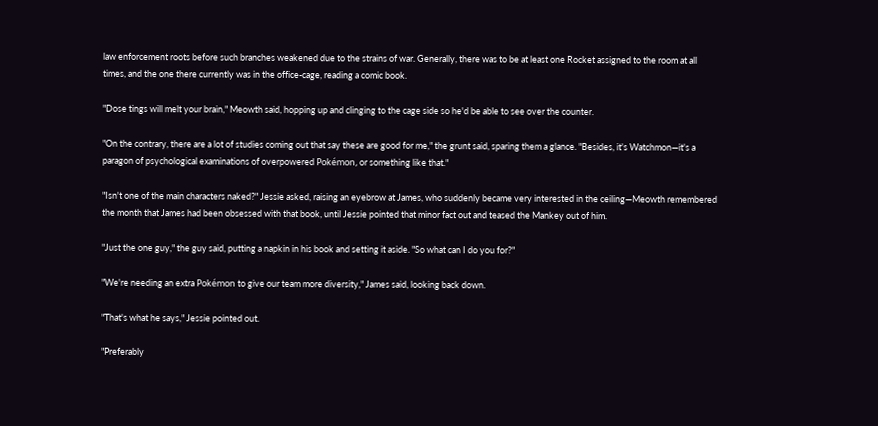law enforcement roots before such branches weakened due to the strains of war. Generally, there was to be at least one Rocket assigned to the room at all times, and the one there currently was in the office-cage, reading a comic book.

"Dose tings will melt your brain," Meowth said, hopping up and clinging to the cage side so he'd be able to see over the counter.

"On the contrary, there are a lot of studies coming out that say these are good for me," the grunt said, sparing them a glance. "Besides, it's Watchmon—it's a paragon of psychological examinations of overpowered Pokémon, or something like that."

"Isn't one of the main characters naked?" Jessie asked, raising an eyebrow at James, who suddenly became very interested in the ceiling—Meowth remembered the month that James had been obsessed with that book, until Jessie pointed that minor fact out and teased the Mankey out of him.

"Just the one guy," the guy said, putting a napkin in his book and setting it aside. "So what can I do you for?"

"We're needing an extra Pokémon to give our team more diversity," James said, looking back down.

"That's what he says," Jessie pointed out.

"Preferably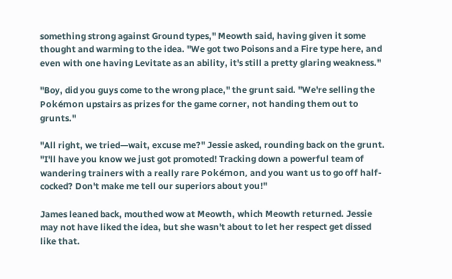something strong against Ground types," Meowth said, having given it some thought and warming to the idea. "We got two Poisons and a Fire type here, and even with one having Levitate as an ability, it's still a pretty glaring weakness."

"Boy, did you guys come to the wrong place," the grunt said. "We're selling the Pokémon upstairs as prizes for the game corner, not handing them out to grunts."

"All right, we tried—wait, excuse me?" Jessie asked, rounding back on the grunt. "I'll have you know we just got promoted! Tracking down a powerful team of wandering trainers with a really rare Pokémon, and you want us to go off half-cocked? Don't make me tell our superiors about you!"

James leaned back, mouthed wow at Meowth, which Meowth returned. Jessie may not have liked the idea, but she wasn't about to let her respect get dissed like that.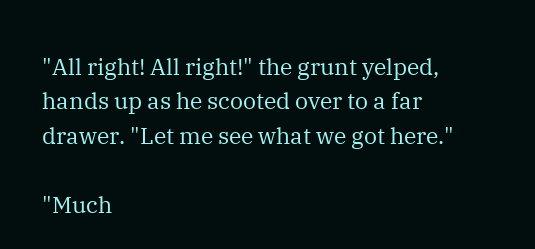"All right! All right!" the grunt yelped, hands up as he scooted over to a far drawer. "Let me see what we got here."

"Much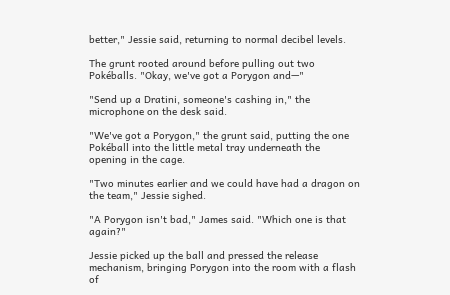better," Jessie said, returning to normal decibel levels.

The grunt rooted around before pulling out two Pokéballs. "Okay, we've got a Porygon and—"

"Send up a Dratini, someone's cashing in," the microphone on the desk said.

"We've got a Porygon," the grunt said, putting the one Pokéball into the little metal tray underneath the opening in the cage.

"Two minutes earlier and we could have had a dragon on the team," Jessie sighed.

"A Porygon isn't bad," James said. "Which one is that again?"

Jessie picked up the ball and pressed the release mechanism, bringing Porygon into the room with a flash of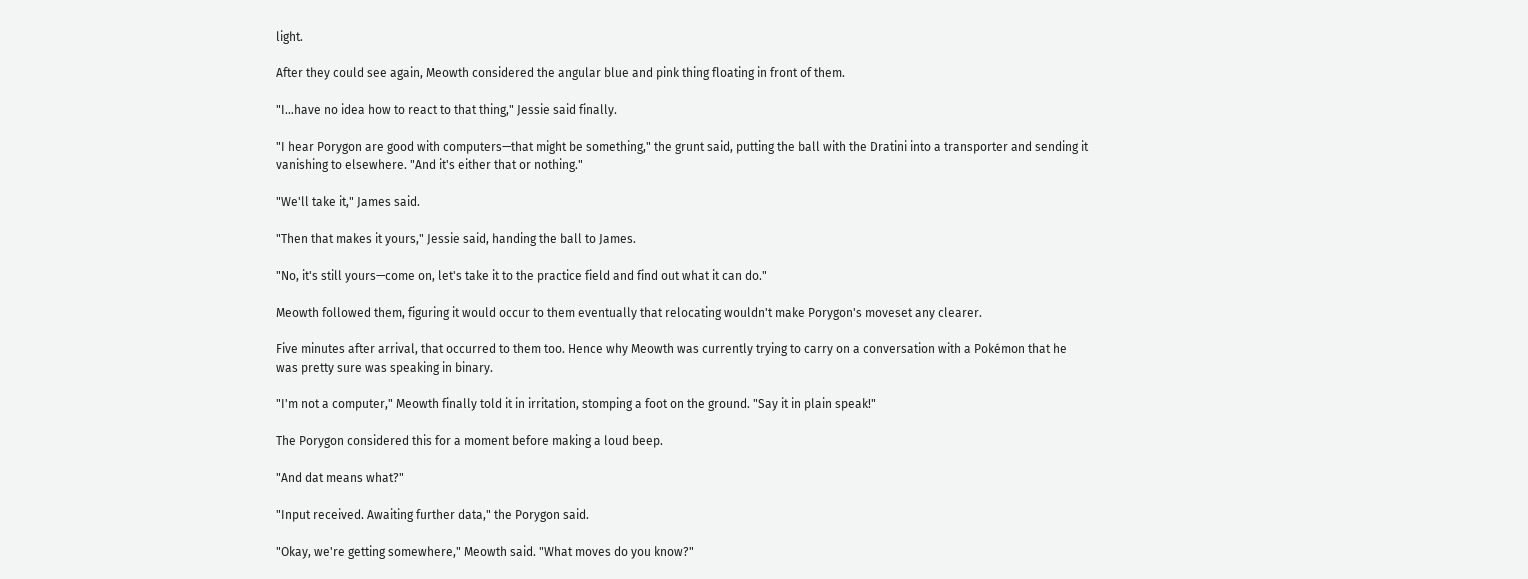light.

After they could see again, Meowth considered the angular blue and pink thing floating in front of them.

"I…have no idea how to react to that thing," Jessie said finally.

"I hear Porygon are good with computers—that might be something," the grunt said, putting the ball with the Dratini into a transporter and sending it vanishing to elsewhere. "And it's either that or nothing."

"We'll take it," James said.

"Then that makes it yours," Jessie said, handing the ball to James.

"No, it's still yours—come on, let's take it to the practice field and find out what it can do."

Meowth followed them, figuring it would occur to them eventually that relocating wouldn't make Porygon's moveset any clearer.

Five minutes after arrival, that occurred to them too. Hence why Meowth was currently trying to carry on a conversation with a Pokémon that he was pretty sure was speaking in binary.

"I'm not a computer," Meowth finally told it in irritation, stomping a foot on the ground. "Say it in plain speak!"

The Porygon considered this for a moment before making a loud beep.

"And dat means what?"

"Input received. Awaiting further data," the Porygon said.

"Okay, we're getting somewhere," Meowth said. "What moves do you know?"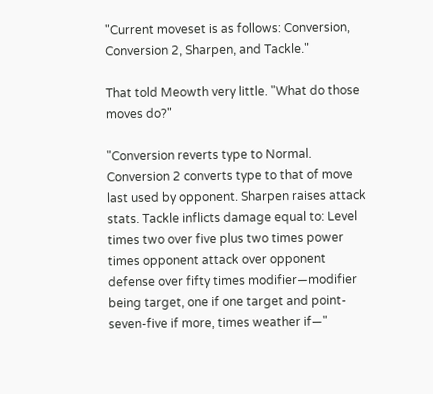"Current moveset is as follows: Conversion, Conversion 2, Sharpen, and Tackle."

That told Meowth very little. "What do those moves do?"

"Conversion reverts type to Normal. Conversion 2 converts type to that of move last used by opponent. Sharpen raises attack stats. Tackle inflicts damage equal to: Level times two over five plus two times power times opponent attack over opponent defense over fifty times modifier—modifier being target, one if one target and point-seven-five if more, times weather if—"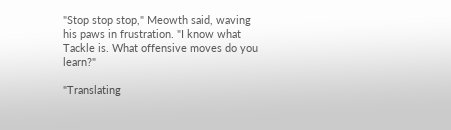"Stop stop stop," Meowth said, waving his paws in frustration. "I know what Tackle is. What offensive moves do you learn?"

"Translating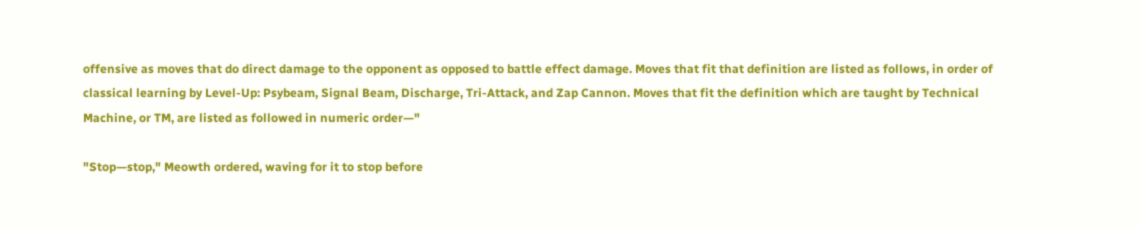offensive as moves that do direct damage to the opponent as opposed to battle effect damage. Moves that fit that definition are listed as follows, in order of classical learning by Level-Up: Psybeam, Signal Beam, Discharge, Tri-Attack, and Zap Cannon. Moves that fit the definition which are taught by Technical Machine, or TM, are listed as followed in numeric order—"

"Stop—stop," Meowth ordered, waving for it to stop before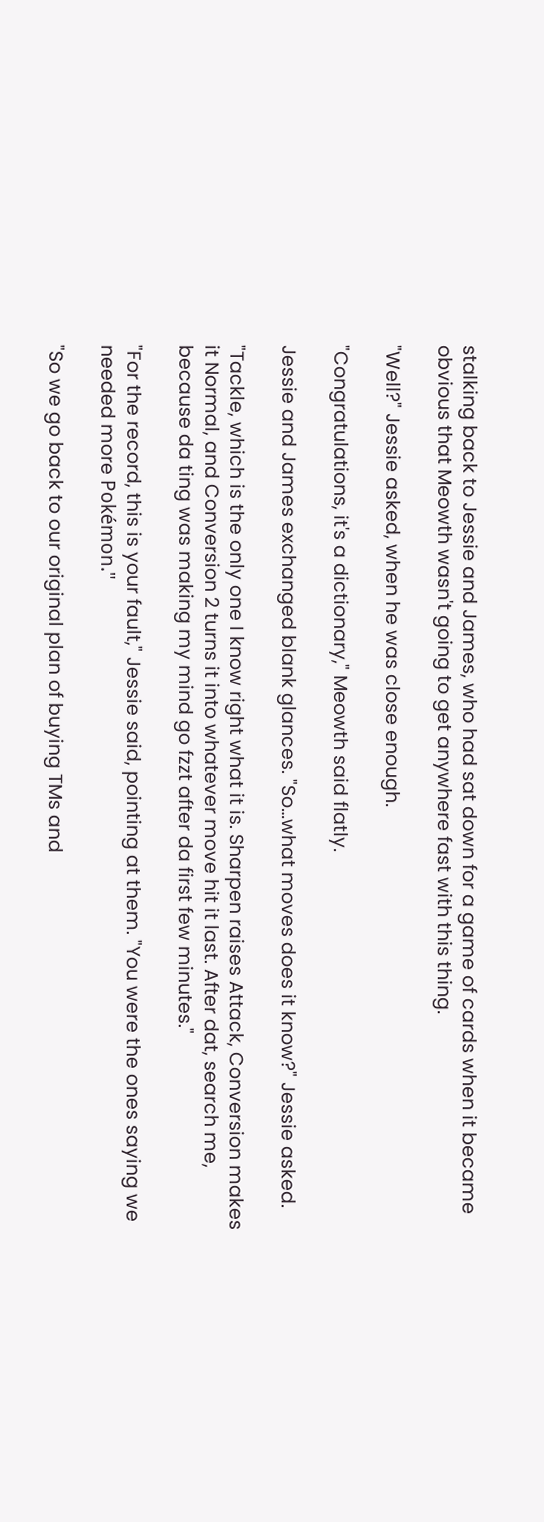stalking back to Jessie and James, who had sat down for a game of cards when it became obvious that Meowth wasn't going to get anywhere fast with this thing.

"Well?" Jessie asked, when he was close enough.

"Congratulations, it's a dictionary," Meowth said flatly.

Jessie and James exchanged blank glances. "So…what moves does it know?" Jessie asked.

"Tackle, which is the only one I know right what it is. Sharpen raises Attack, Conversion makes it Normal, and Conversion 2 turns it into whatever move hit it last. After dat, search me, because da ting was making my mind go fzzt after da first few minutes."

"For the record, this is your fault," Jessie said, pointing at them. "You were the ones saying we needed more Pokémon."

"So we go back to our original plan of buying TMs and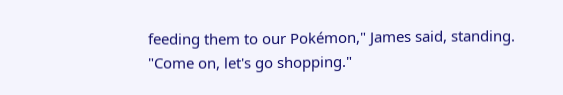feeding them to our Pokémon," James said, standing. "Come on, let's go shopping."